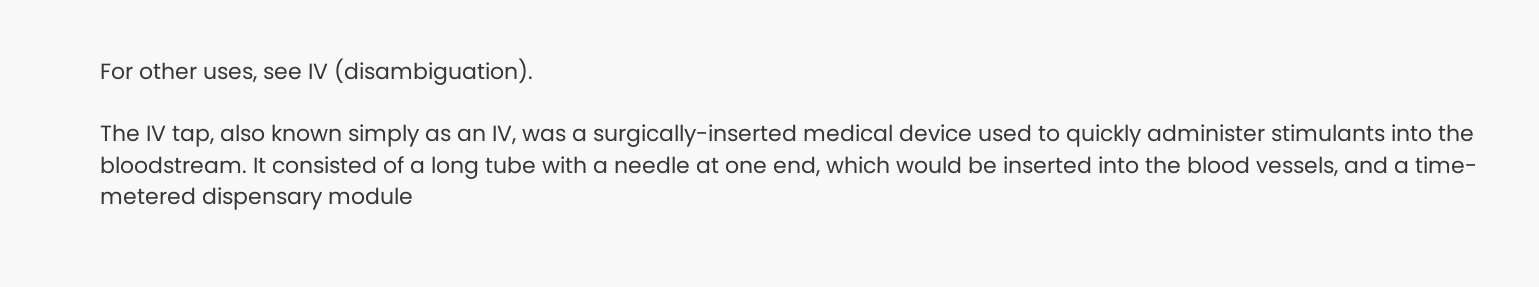For other uses, see IV (disambiguation).

The IV tap, also known simply as an IV, was a surgically-inserted medical device used to quickly administer stimulants into the bloodstream. It consisted of a long tube with a needle at one end, which would be inserted into the blood vessels, and a time-metered dispensary module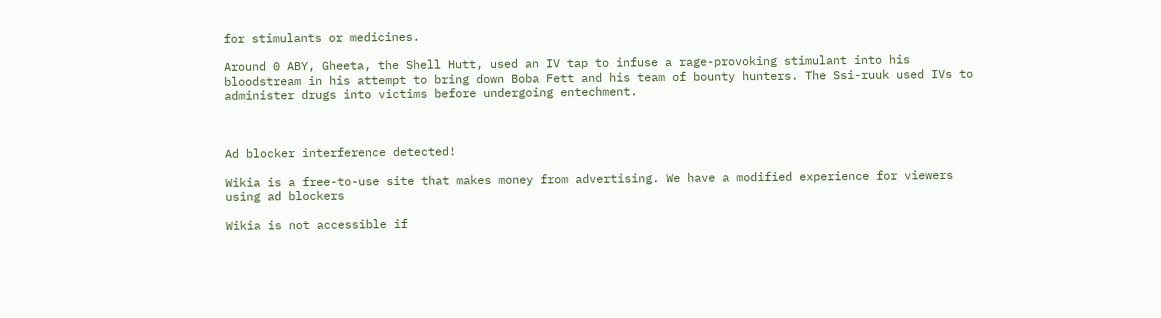for stimulants or medicines.

Around 0 ABY, Gheeta, the Shell Hutt, used an IV tap to infuse a rage-provoking stimulant into his bloodstream in his attempt to bring down Boba Fett and his team of bounty hunters. The Ssi-ruuk used IVs to administer drugs into victims before undergoing entechment.



Ad blocker interference detected!

Wikia is a free-to-use site that makes money from advertising. We have a modified experience for viewers using ad blockers

Wikia is not accessible if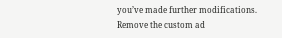you’ve made further modifications. Remove the custom ad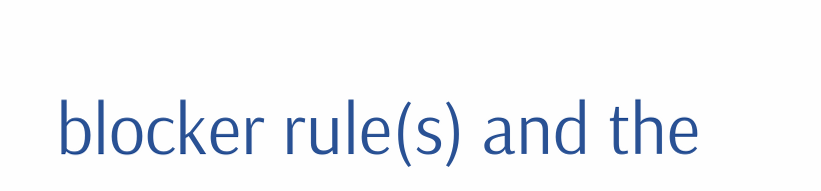blocker rule(s) and the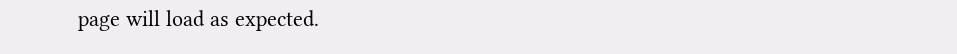page will load as expected.